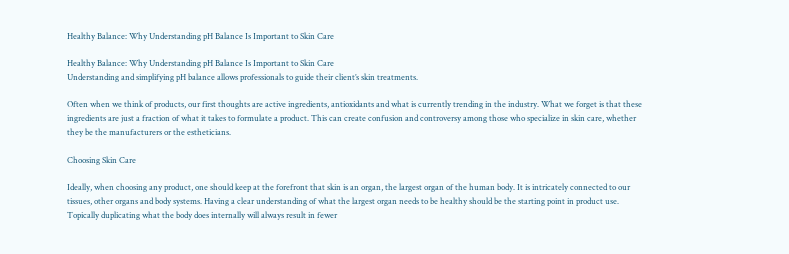Healthy Balance: Why Understanding pH Balance Is Important to Skin Care

Healthy Balance: Why Understanding pH Balance Is Important to Skin Care
Understanding and simplifying pH balance allows professionals to guide their client’s skin treatments.

Often when we think of products, our first thoughts are active ingredients, antioxidants and what is currently trending in the industry. What we forget is that these ingredients are just a fraction of what it takes to formulate a product. This can create confusion and controversy among those who specialize in skin care, whether they be the manufacturers or the estheticians.

Choosing Skin Care

Ideally, when choosing any product, one should keep at the forefront that skin is an organ, the largest organ of the human body. It is intricately connected to our tissues, other organs and body systems. Having a clear understanding of what the largest organ needs to be healthy should be the starting point in product use. Topically duplicating what the body does internally will always result in fewer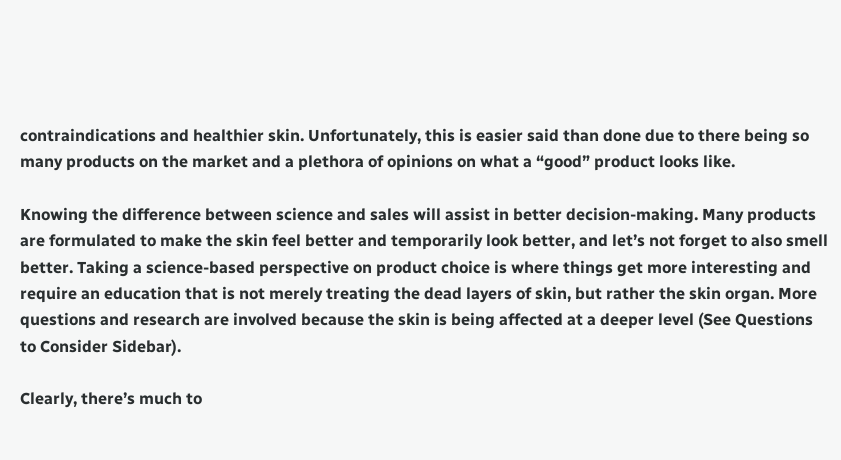contraindications and healthier skin. Unfortunately, this is easier said than done due to there being so many products on the market and a plethora of opinions on what a “good” product looks like.

Knowing the difference between science and sales will assist in better decision-making. Many products are formulated to make the skin feel better and temporarily look better, and let’s not forget to also smell better. Taking a science-based perspective on product choice is where things get more interesting and require an education that is not merely treating the dead layers of skin, but rather the skin organ. More questions and research are involved because the skin is being affected at a deeper level (See Questions to Consider Sidebar).

Clearly, there’s much to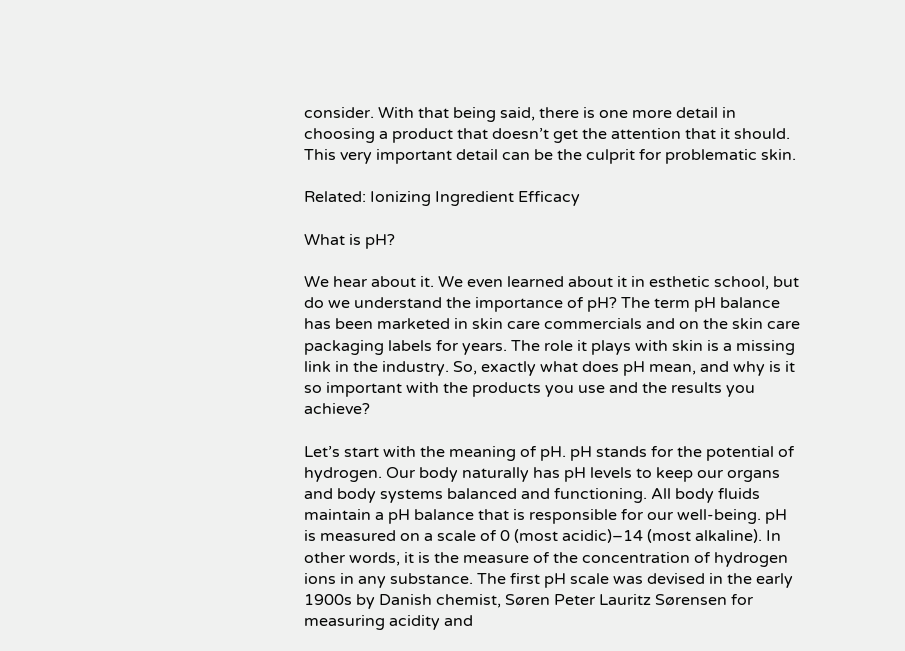consider. With that being said, there is one more detail in choosing a product that doesn’t get the attention that it should. This very important detail can be the culprit for problematic skin.

Related: Ionizing Ingredient Efficacy

What is pH?

We hear about it. We even learned about it in esthetic school, but do we understand the importance of pH? The term pH balance has been marketed in skin care commercials and on the skin care packaging labels for years. The role it plays with skin is a missing link in the industry. So, exactly what does pH mean, and why is it so important with the products you use and the results you achieve?

Let’s start with the meaning of pH. pH stands for the potential of hydrogen. Our body naturally has pH levels to keep our organs and body systems balanced and functioning. All body fluids maintain a pH balance that is responsible for our well-being. pH is measured on a scale of 0 (most acidic)–14 (most alkaline). In other words, it is the measure of the concentration of hydrogen ions in any substance. The first pH scale was devised in the early 1900s by Danish chemist, Søren Peter Lauritz Sørensen for measuring acidity and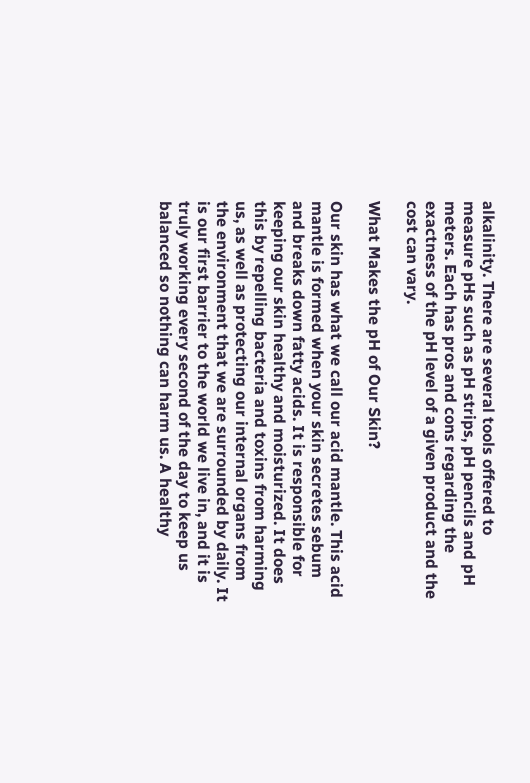alkalinity. There are several tools offered to measure pHs such as pH strips, pH pencils and pH meters. Each has pros and cons regarding the exactness of the pH level of a given product and the cost can vary.

What Makes the pH of Our Skin?

Our skin has what we call our acid mantle. This acid mantle is formed when your skin secretes sebum and breaks down fatty acids. It is responsible for keeping our skin healthy and moisturized. It does this by repelling bacteria and toxins from harming us, as well as protecting our internal organs from the environment that we are surrounded by daily. It is our first barrier to the world we live in, and it is truly working every second of the day to keep us balanced so nothing can harm us. A healthy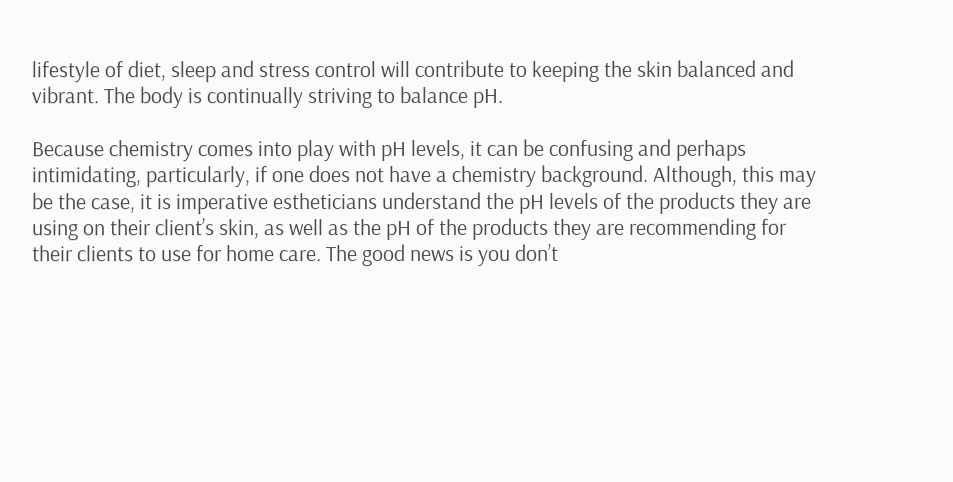lifestyle of diet, sleep and stress control will contribute to keeping the skin balanced and vibrant. The body is continually striving to balance pH.

Because chemistry comes into play with pH levels, it can be confusing and perhaps intimidating, particularly, if one does not have a chemistry background. Although, this may be the case, it is imperative estheticians understand the pH levels of the products they are using on their client’s skin, as well as the pH of the products they are recommending for their clients to use for home care. The good news is you don’t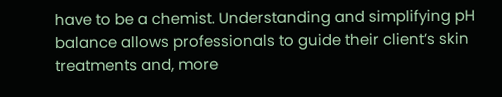have to be a chemist. Understanding and simplifying pH balance allows professionals to guide their client’s skin treatments and, more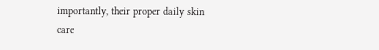importantly, their proper daily skin care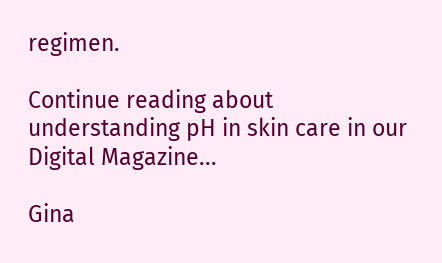regimen.

Continue reading about understanding pH in skin care in our Digital Magazine...

Gina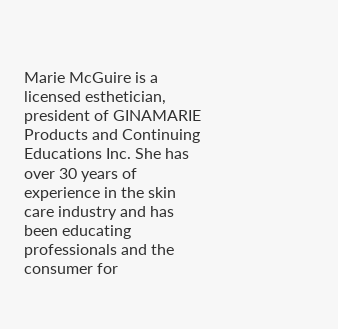Marie McGuire is a licensed esthetician, president of GINAMARIE Products and Continuing Educations Inc. She has over 30 years of experience in the skin care industry and has been educating professionals and the consumer for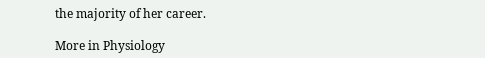the majority of her career.

More in Physiology